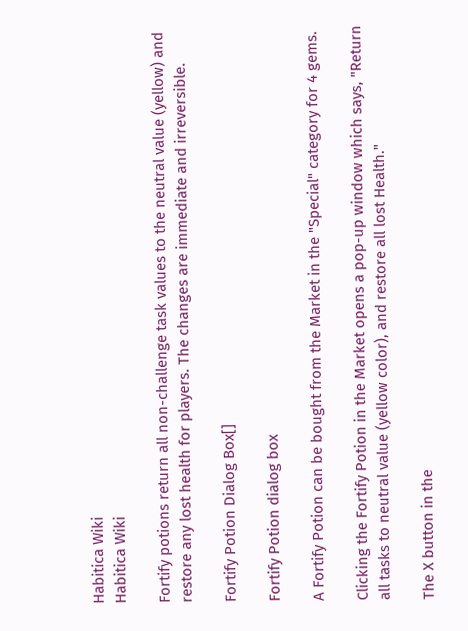Habitica Wiki
Habitica Wiki

Fortify potions return all non-challenge task values to the neutral value (yellow) and restore any lost health for players. The changes are immediate and irreversible.

Fortify Potion Dialog Box[]

Fortify Potion dialog box

A Fortify Potion can be bought from the Market in the "Special" category for 4 gems.

Clicking the Fortify Potion in the Market opens a pop-up window which says, "Return all tasks to neutral value (yellow color), and restore all lost Health."

The X button in the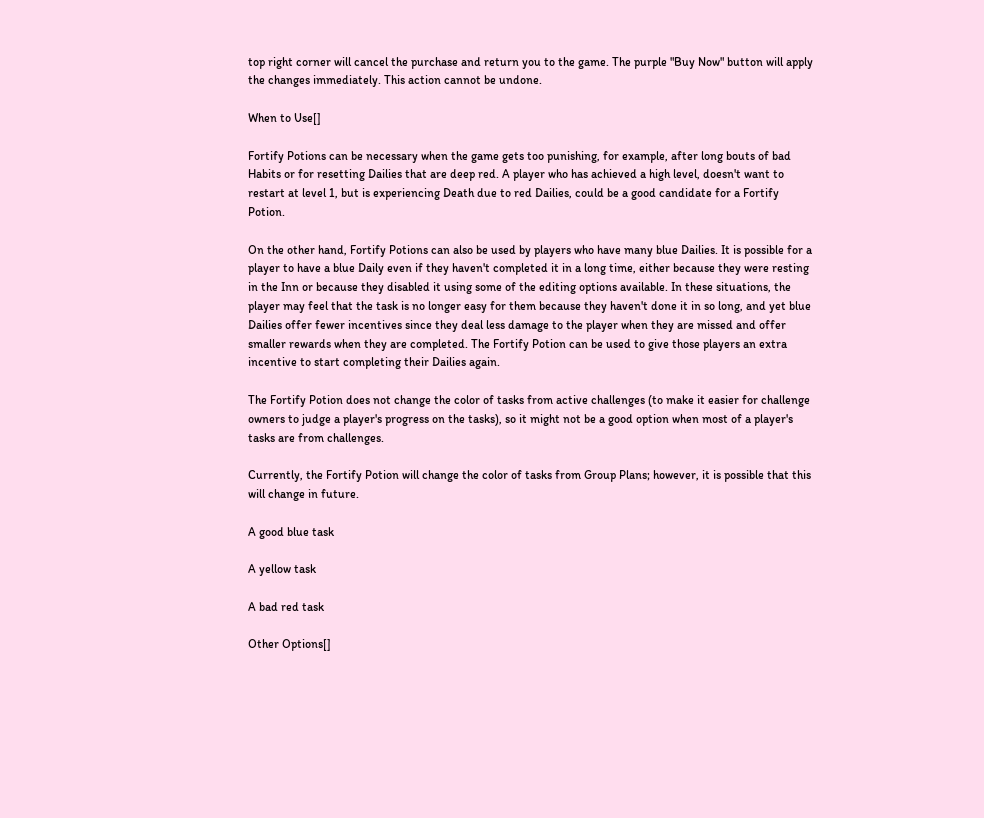top right corner will cancel the purchase and return you to the game. The purple "Buy Now" button will apply the changes immediately. This action cannot be undone.

When to Use[]

Fortify Potions can be necessary when the game gets too punishing, for example, after long bouts of bad Habits or for resetting Dailies that are deep red. A player who has achieved a high level, doesn't want to restart at level 1, but is experiencing Death due to red Dailies, could be a good candidate for a Fortify Potion.

On the other hand, Fortify Potions can also be used by players who have many blue Dailies. It is possible for a player to have a blue Daily even if they haven't completed it in a long time, either because they were resting in the Inn or because they disabled it using some of the editing options available. In these situations, the player may feel that the task is no longer easy for them because they haven't done it in so long, and yet blue Dailies offer fewer incentives since they deal less damage to the player when they are missed and offer smaller rewards when they are completed. The Fortify Potion can be used to give those players an extra incentive to start completing their Dailies again.

The Fortify Potion does not change the color of tasks from active challenges (to make it easier for challenge owners to judge a player's progress on the tasks), so it might not be a good option when most of a player's tasks are from challenges.

Currently, the Fortify Potion will change the color of tasks from Group Plans; however, it is possible that this will change in future.

A good blue task

A yellow task

A bad red task

Other Options[]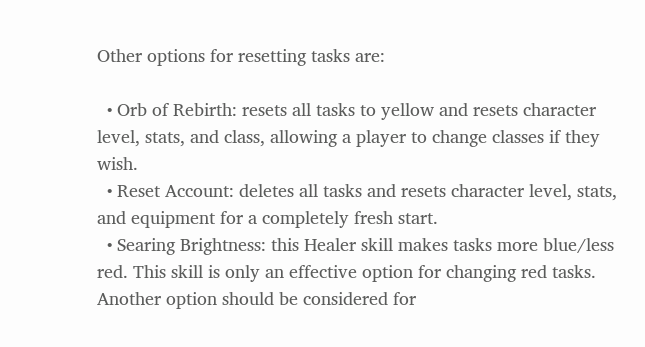Other options for resetting tasks are:

  • Orb of Rebirth: resets all tasks to yellow and resets character level, stats, and class, allowing a player to change classes if they wish.
  • Reset Account: deletes all tasks and resets character level, stats, and equipment for a completely fresh start.
  • Searing Brightness: this Healer skill makes tasks more blue/less red. This skill is only an effective option for changing red tasks. Another option should be considered for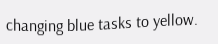changing blue tasks to yellow.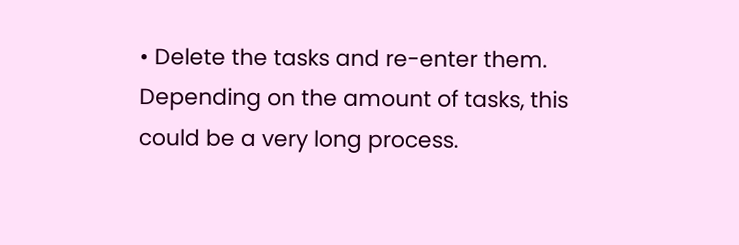• Delete the tasks and re-enter them. Depending on the amount of tasks, this could be a very long process.